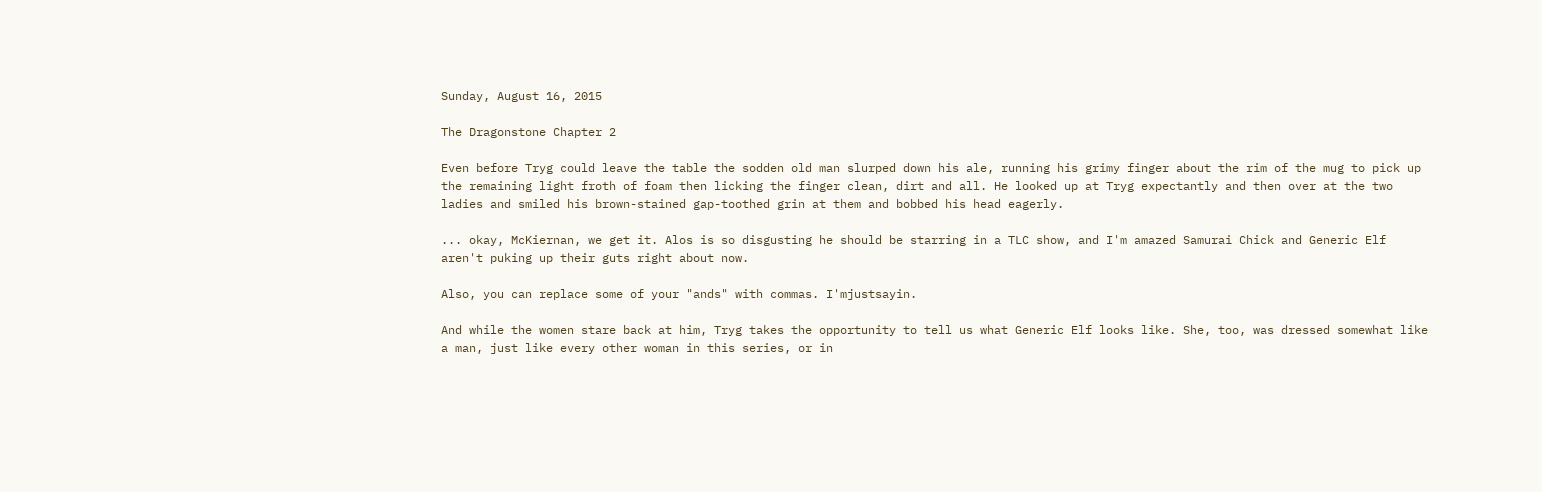Sunday, August 16, 2015

The Dragonstone Chapter 2

Even before Tryg could leave the table the sodden old man slurped down his ale, running his grimy finger about the rim of the mug to pick up the remaining light froth of foam then licking the finger clean, dirt and all. He looked up at Tryg expectantly and then over at the two ladies and smiled his brown-stained gap-toothed grin at them and bobbed his head eagerly.

... okay, McKiernan, we get it. Alos is so disgusting he should be starring in a TLC show, and I'm amazed Samurai Chick and Generic Elf aren't puking up their guts right about now.

Also, you can replace some of your "ands" with commas. I'mjustsayin.

And while the women stare back at him, Tryg takes the opportunity to tell us what Generic Elf looks like. She, too, was dressed somewhat like a man, just like every other woman in this series, or in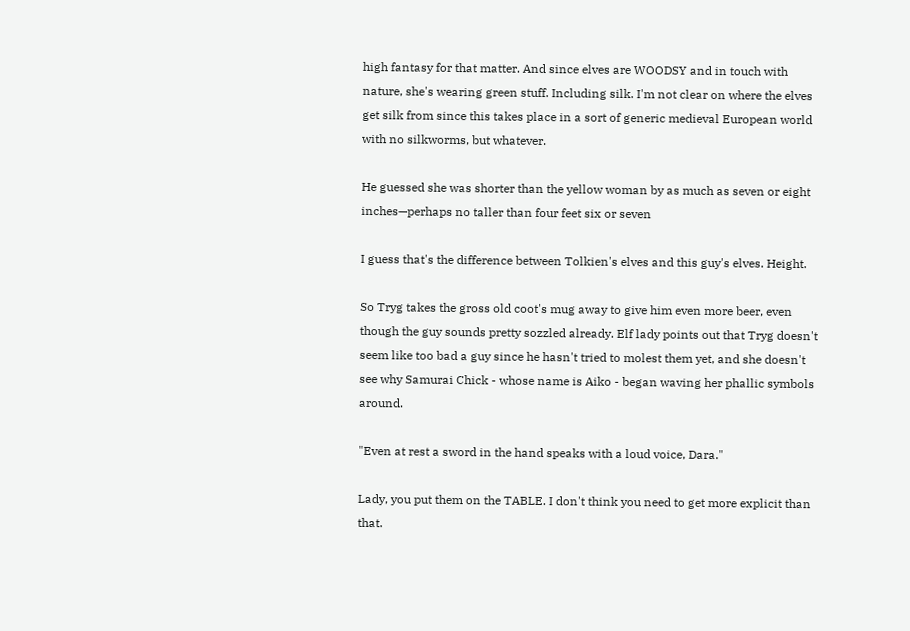high fantasy for that matter. And since elves are WOODSY and in touch with nature, she's wearing green stuff. Including silk. I'm not clear on where the elves get silk from since this takes place in a sort of generic medieval European world with no silkworms, but whatever.

He guessed she was shorter than the yellow woman by as much as seven or eight inches—perhaps no taller than four feet six or seven

I guess that's the difference between Tolkien's elves and this guy's elves. Height.

So Tryg takes the gross old coot's mug away to give him even more beer, even though the guy sounds pretty sozzled already. Elf lady points out that Tryg doesn't seem like too bad a guy since he hasn't tried to molest them yet, and she doesn't see why Samurai Chick - whose name is Aiko - began waving her phallic symbols around.

"Even at rest a sword in the hand speaks with a loud voice, Dara."

Lady, you put them on the TABLE. I don't think you need to get more explicit than that.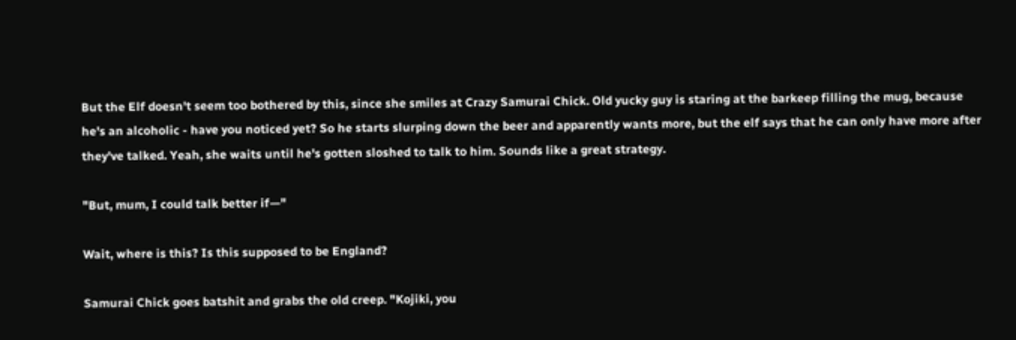But the Elf doesn't seem too bothered by this, since she smiles at Crazy Samurai Chick. Old yucky guy is staring at the barkeep filling the mug, because he's an alcoholic - have you noticed yet? So he starts slurping down the beer and apparently wants more, but the elf says that he can only have more after they've talked. Yeah, she waits until he's gotten sloshed to talk to him. Sounds like a great strategy.

"But, mum, I could talk better if—"

Wait, where is this? Is this supposed to be England?

Samurai Chick goes batshit and grabs the old creep. "Kojiki, you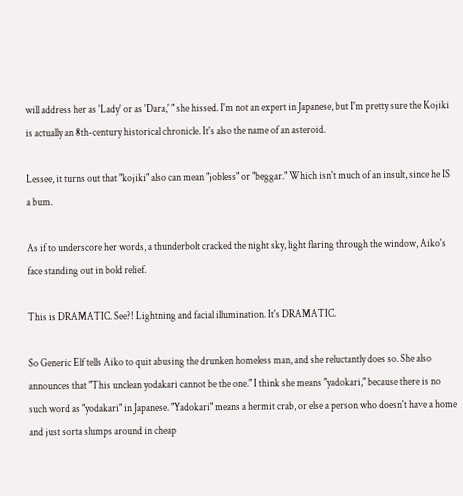will address her as 'Lady' or as 'Dara,' " she hissed. I'm not an expert in Japanese, but I'm pretty sure the Kojiki is actually an 8th-century historical chronicle. It's also the name of an asteroid.

Lessee, it turns out that "kojiki" also can mean "jobless" or "beggar." Which isn't much of an insult, since he IS a bum.

As if to underscore her words, a thunderbolt cracked the night sky, light flaring through the window, Aiko's face standing out in bold relief.

This is DRAMATIC. See?! Lightning and facial illumination. It's DRAMATIC.

So Generic Elf tells Aiko to quit abusing the drunken homeless man, and she reluctantly does so. She also announces that "This unclean yodakari cannot be the one." I think she means "yadokari," because there is no such word as "yodakari" in Japanese. "Yadokari" means a hermit crab, or else a person who doesn't have a home and just sorta slumps around in cheap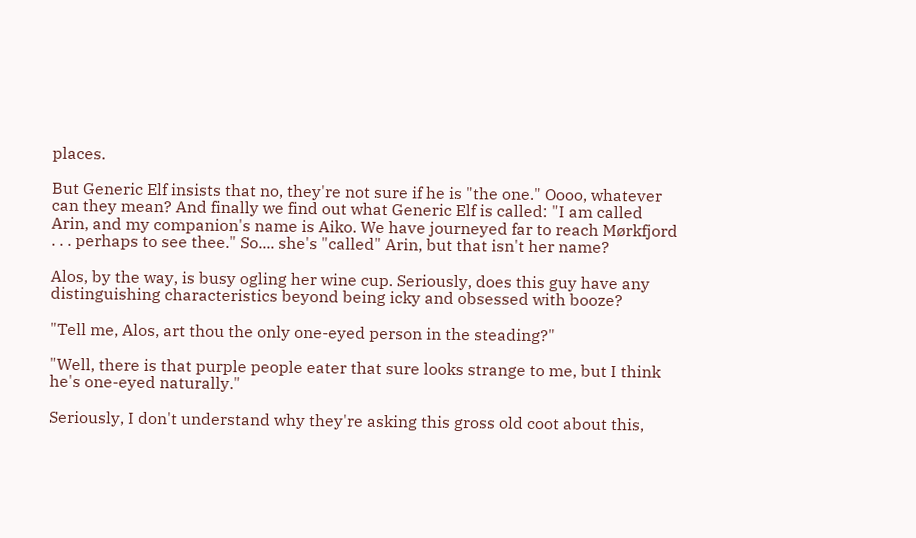places.

But Generic Elf insists that no, they're not sure if he is "the one." Oooo, whatever can they mean? And finally we find out what Generic Elf is called: "I am called Arin, and my companion's name is Aiko. We have journeyed far to reach Mørkfjord . . . perhaps to see thee." So.... she's "called" Arin, but that isn't her name?

Alos, by the way, is busy ogling her wine cup. Seriously, does this guy have any distinguishing characteristics beyond being icky and obsessed with booze?

"Tell me, Alos, art thou the only one-eyed person in the steading?"

"Well, there is that purple people eater that sure looks strange to me, but I think he's one-eyed naturally."

Seriously, I don't understand why they're asking this gross old coot about this,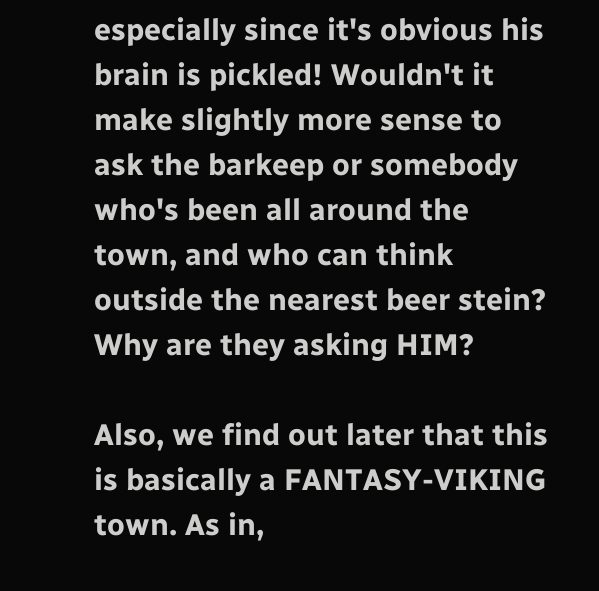especially since it's obvious his brain is pickled! Wouldn't it make slightly more sense to ask the barkeep or somebody who's been all around the town, and who can think outside the nearest beer stein? Why are they asking HIM?

Also, we find out later that this is basically a FANTASY-VIKING town. As in,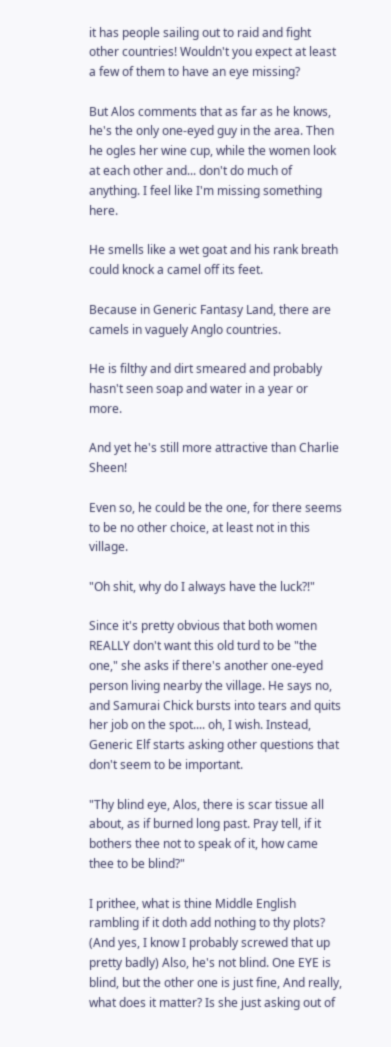it has people sailing out to raid and fight other countries! Wouldn't you expect at least a few of them to have an eye missing?

But Alos comments that as far as he knows, he's the only one-eyed guy in the area. Then he ogles her wine cup, while the women look at each other and... don't do much of anything. I feel like I'm missing something here.

He smells like a wet goat and his rank breath could knock a camel off its feet.

Because in Generic Fantasy Land, there are camels in vaguely Anglo countries.

He is filthy and dirt smeared and probably hasn't seen soap and water in a year or more.

And yet he's still more attractive than Charlie Sheen!

Even so, he could be the one, for there seems to be no other choice, at least not in this village.

"Oh shit, why do I always have the luck?!"

Since it's pretty obvious that both women REALLY don't want this old turd to be "the one," she asks if there's another one-eyed person living nearby the village. He says no, and Samurai Chick bursts into tears and quits her job on the spot.... oh, I wish. Instead, Generic Elf starts asking other questions that don't seem to be important.

"Thy blind eye, Alos, there is scar tissue all about, as if burned long past. Pray tell, if it bothers thee not to speak of it, how came thee to be blind?"

I prithee, what is thine Middle English rambling if it doth add nothing to thy plots? (And yes, I know I probably screwed that up pretty badly) Also, he's not blind. One EYE is blind, but the other one is just fine, And really, what does it matter? Is she just asking out of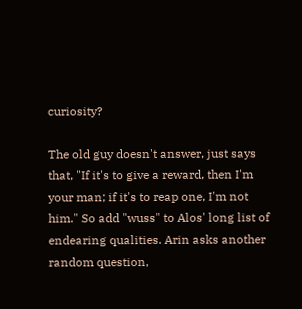curiosity?

The old guy doesn't answer, just says that, "If it's to give a reward, then I'm your man; if it's to reap one, I'm not him." So add "wuss" to Alos' long list of endearing qualities. Arin asks another random question,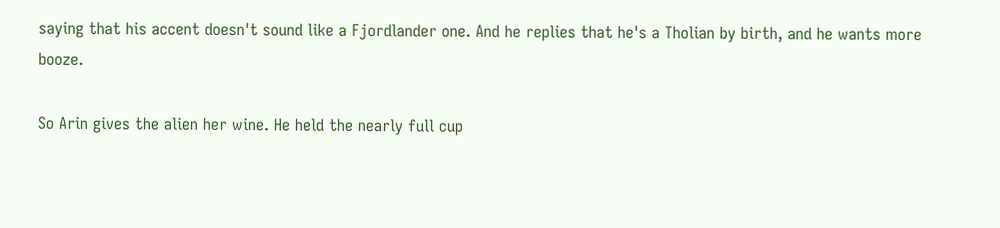saying that his accent doesn't sound like a Fjordlander one. And he replies that he's a Tholian by birth, and he wants more booze.

So Arin gives the alien her wine. He held the nearly full cup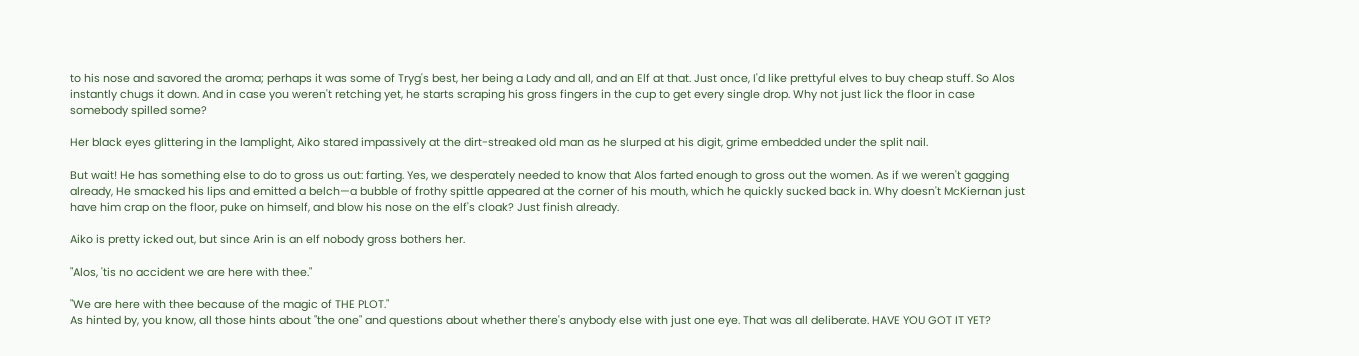to his nose and savored the aroma; perhaps it was some of Tryg's best, her being a Lady and all, and an Elf at that. Just once, I'd like prettyful elves to buy cheap stuff. So Alos instantly chugs it down. And in case you weren't retching yet, he starts scraping his gross fingers in the cup to get every single drop. Why not just lick the floor in case somebody spilled some?

Her black eyes glittering in the lamplight, Aiko stared impassively at the dirt-streaked old man as he slurped at his digit, grime embedded under the split nail.

But wait! He has something else to do to gross us out: farting. Yes, we desperately needed to know that Alos farted enough to gross out the women. As if we weren't gagging already, He smacked his lips and emitted a belch—a bubble of frothy spittle appeared at the corner of his mouth, which he quickly sucked back in. Why doesn't McKiernan just have him crap on the floor, puke on himself, and blow his nose on the elf's cloak? Just finish already.

Aiko is pretty icked out, but since Arin is an elf nobody gross bothers her.

"Alos, 'tis no accident we are here with thee."

"We are here with thee because of the magic of THE PLOT."
As hinted by, you know, all those hints about "the one" and questions about whether there's anybody else with just one eye. That was all deliberate. HAVE YOU GOT IT YET?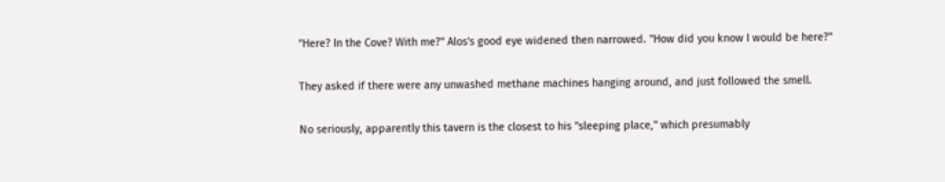"Here? In the Cove? With me?" Alos's good eye widened then narrowed. "How did you know I would be here?"

They asked if there were any unwashed methane machines hanging around, and just followed the smell.

No seriously, apparently this tavern is the closest to his "sleeping place," which presumably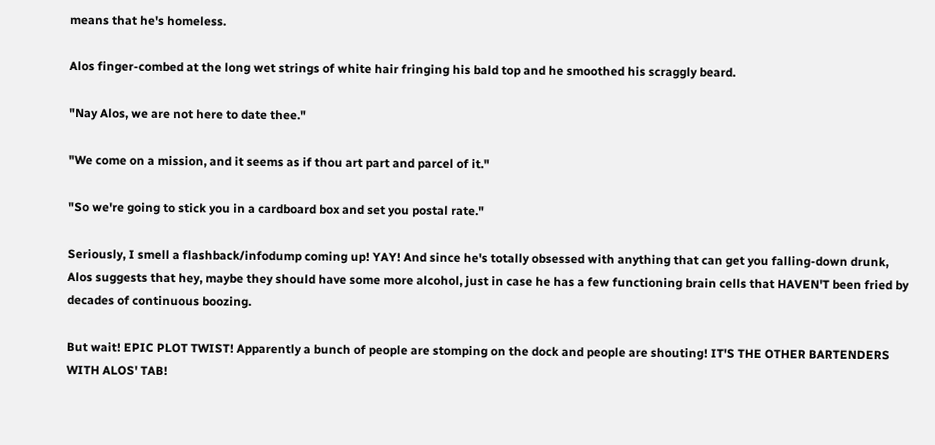means that he's homeless.

Alos finger-combed at the long wet strings of white hair fringing his bald top and he smoothed his scraggly beard.

"Nay Alos, we are not here to date thee."

"We come on a mission, and it seems as if thou art part and parcel of it."

"So we're going to stick you in a cardboard box and set you postal rate."

Seriously, I smell a flashback/infodump coming up! YAY! And since he's totally obsessed with anything that can get you falling-down drunk, Alos suggests that hey, maybe they should have some more alcohol, just in case he has a few functioning brain cells that HAVEN'T been fried by decades of continuous boozing.

But wait! EPIC PLOT TWIST! Apparently a bunch of people are stomping on the dock and people are shouting! IT'S THE OTHER BARTENDERS WITH ALOS' TAB!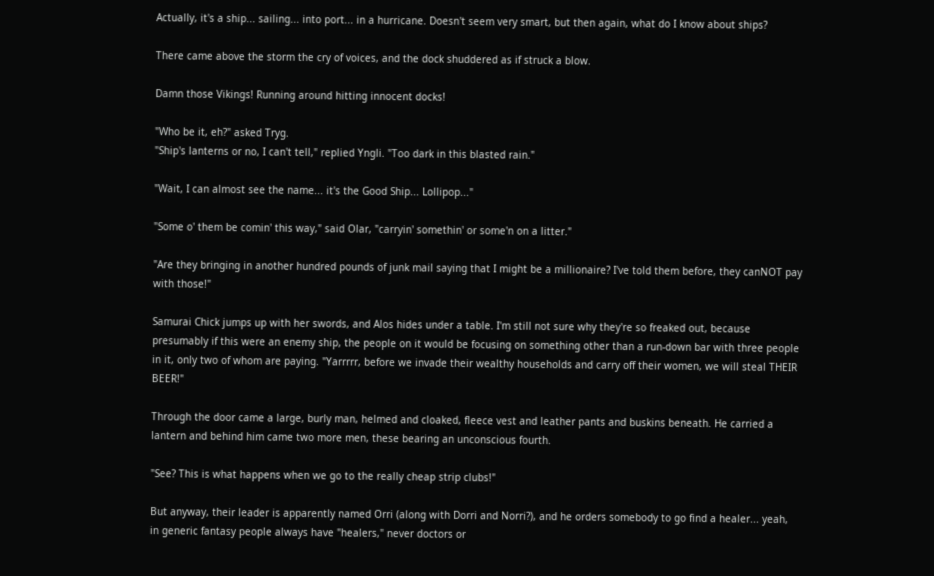Actually, it's a ship... sailing... into port... in a hurricane. Doesn't seem very smart, but then again, what do I know about ships?

There came above the storm the cry of voices, and the dock shuddered as if struck a blow.

Damn those Vikings! Running around hitting innocent docks!

"Who be it, eh?" asked Tryg.
"Ship's lanterns or no, I can't tell," replied Yngli. "Too dark in this blasted rain."

"Wait, I can almost see the name... it's the Good Ship... Lollipop..."

"Some o' them be comin' this way," said Olar, "carryin' somethin' or some'n on a litter."

"Are they bringing in another hundred pounds of junk mail saying that I might be a millionaire? I've told them before, they canNOT pay with those!"

Samurai Chick jumps up with her swords, and Alos hides under a table. I'm still not sure why they're so freaked out, because presumably if this were an enemy ship, the people on it would be focusing on something other than a run-down bar with three people in it, only two of whom are paying. "Yarrrrr, before we invade their wealthy households and carry off their women, we will steal THEIR BEER!"

Through the door came a large, burly man, helmed and cloaked, fleece vest and leather pants and buskins beneath. He carried a lantern and behind him came two more men, these bearing an unconscious fourth.

"See? This is what happens when we go to the really cheap strip clubs!"

But anyway, their leader is apparently named Orri (along with Dorri and Norri?), and he orders somebody to go find a healer... yeah, in generic fantasy people always have "healers," never doctors or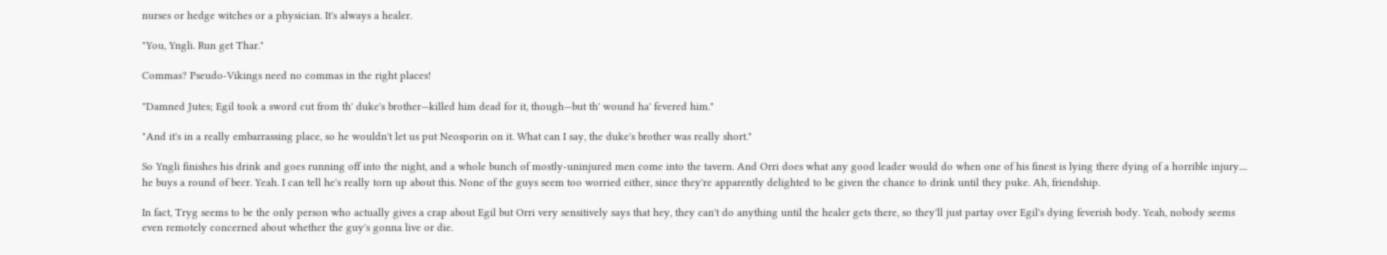nurses or hedge witches or a physician. It's always a healer.

"You, Yngli. Run get Thar."

Commas? Pseudo-Vikings need no commas in the right places!

"Damned Jutes; Egil took a sword cut from th' duke's brother—killed him dead for it, though—but th' wound ha' fevered him."

"And it's in a really embarrassing place, so he wouldn't let us put Neosporin on it. What can I say, the duke's brother was really short."

So Yngli finishes his drink and goes running off into the night, and a whole bunch of mostly-uninjured men come into the tavern. And Orri does what any good leader would do when one of his finest is lying there dying of a horrible injury.... he buys a round of beer. Yeah. I can tell he's really torn up about this. None of the guys seem too worried either, since they're apparently delighted to be given the chance to drink until they puke. Ah, friendship.

In fact, Tryg seems to be the only person who actually gives a crap about Egil but Orri very sensitively says that hey, they can't do anything until the healer gets there, so they'll just partay over Egil's dying feverish body. Yeah, nobody seems even remotely concerned about whether the guy's gonna live or die.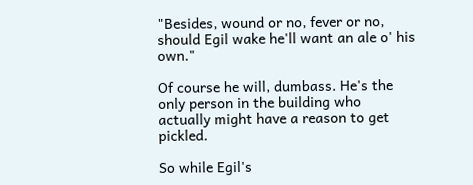"Besides, wound or no, fever or no, should Egil wake he'll want an ale o' his own."

Of course he will, dumbass. He's the only person in the building who actually might have a reason to get pickled.

So while Egil's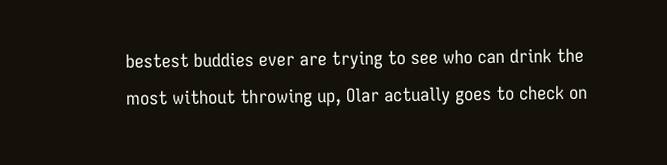bestest buddies ever are trying to see who can drink the most without throwing up, Olar actually goes to check on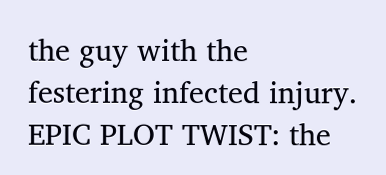the guy with the festering infected injury. EPIC PLOT TWIST: the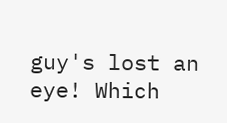guy's lost an eye! Which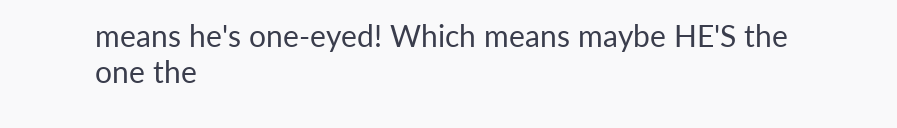means he's one-eyed! Which means maybe HE'S the one the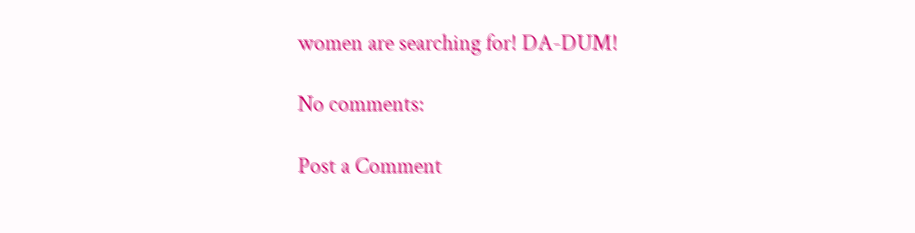women are searching for! DA-DUM!

No comments:

Post a Comment